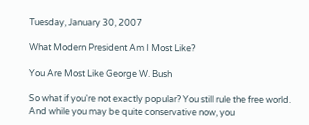Tuesday, January 30, 2007

What Modern President Am I Most Like?

You Are Most Like George W. Bush

So what if you're not exactly popular? You still rule the free world.
And while you may be quite conservative now, you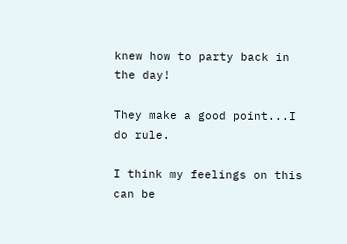knew how to party back in the day!

They make a good point...I do rule.

I think my feelings on this can be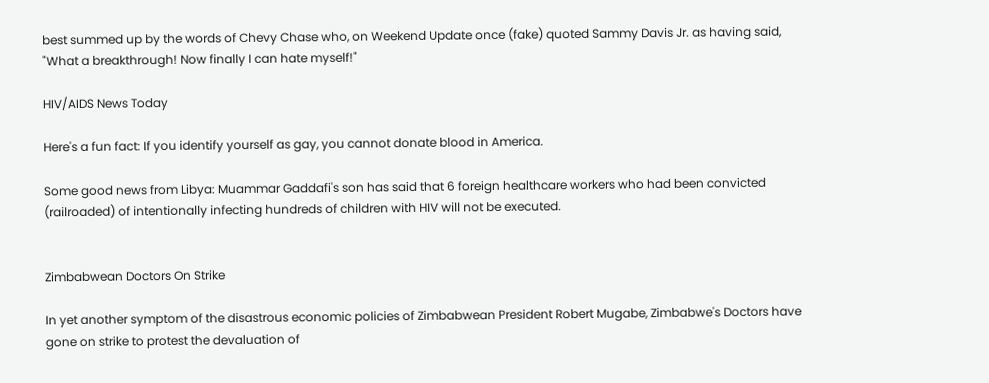best summed up by the words of Chevy Chase who, on Weekend Update once (fake) quoted Sammy Davis Jr. as having said, "What a breakthrough! Now finally I can hate myself!"

HIV/AIDS News Today

Here's a fun fact: If you identify yourself as gay, you cannot donate blood in America.

Some good news from Libya: Muammar Gaddafi's son has said that 6 foreign healthcare workers who had been convicted (railroaded) of intentionally infecting hundreds of children with HIV will not be executed.


Zimbabwean Doctors On Strike

In yet another symptom of the disastrous economic policies of Zimbabwean President Robert Mugabe, Zimbabwe's Doctors have gone on strike to protest the devaluation of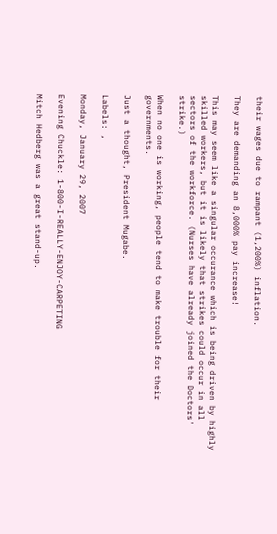their wages due to rampant (1,200%) inflation.

They are demanding an 8,000% pay increase!

This may seem like a singular occurance which is being driven by highly skilled workers, but it is likely that strikes could occur in all sectors of the workforce. (Nurses have already joined the Doctors' strike.)

When no one is working, people tend to make trouble for their governments.

Just a thought, President Mugabe.

Labels: ,

Monday, January 29, 2007

Evening Chuckle: 1-800-I-REALLY-ENJOY-CARPETING

Mitch Hedberg was a great stand-up.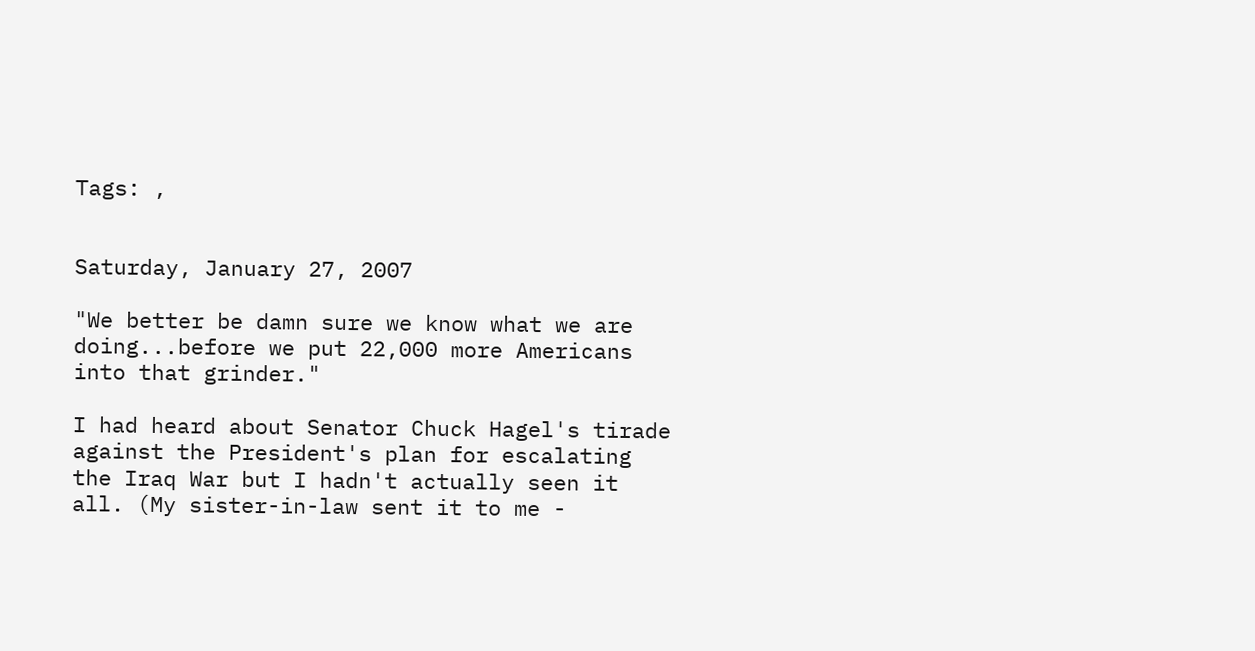Tags: ,


Saturday, January 27, 2007

"We better be damn sure we know what we are doing...before we put 22,000 more Americans into that grinder."

I had heard about Senator Chuck Hagel's tirade against the President's plan for escalating the Iraq War but I hadn't actually seen it all. (My sister-in-law sent it to me -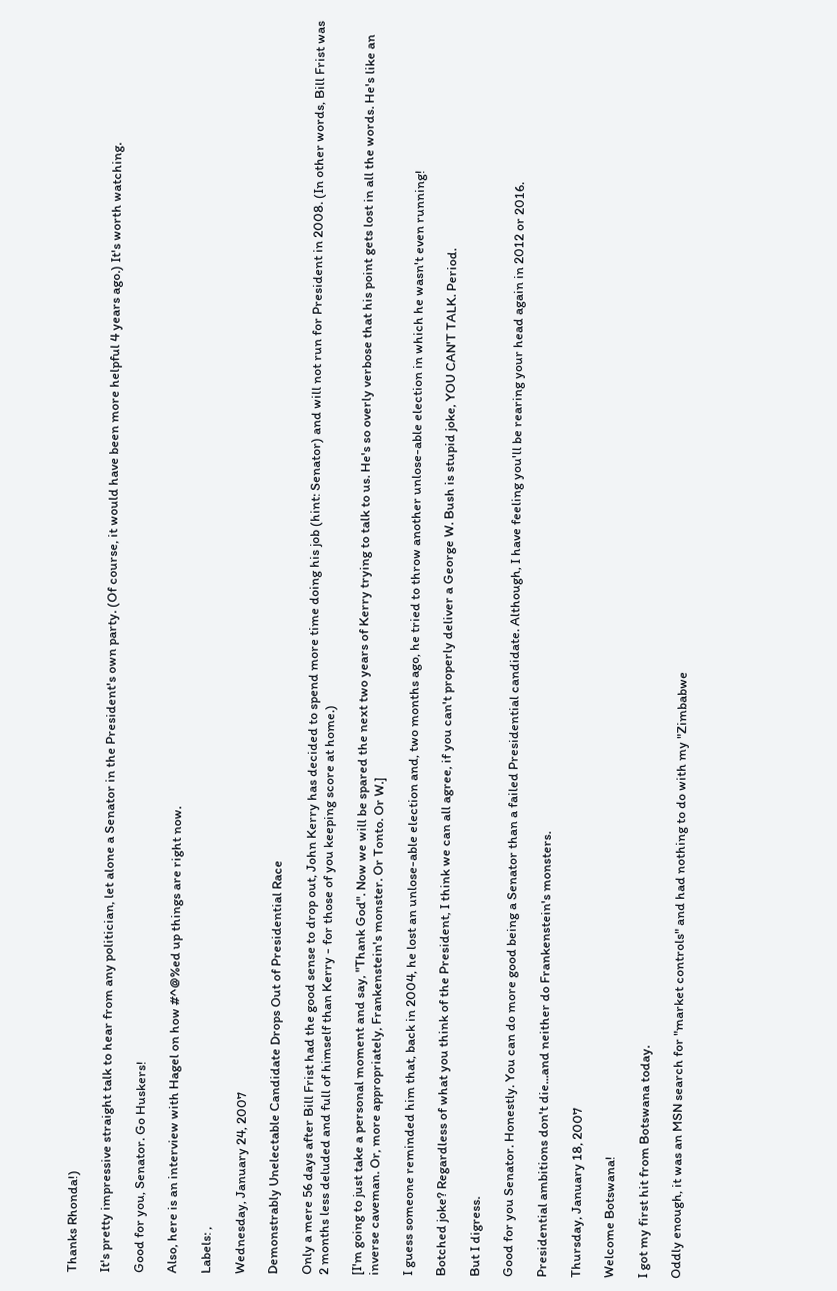Thanks Rhonda!)

It's pretty impressive straight talk to hear from any politician, let alone a Senator in the President's own party. (Of course, it would have been more helpful 4 years ago.) It's worth watching.

Good for you, Senator. Go Huskers!

Also, here is an interview with Hagel on how #^@%ed up things are right now.

Labels: ,

Wednesday, January 24, 2007

Demonstrably Unelectable Candidate Drops Out of Presidential Race

Only a mere 56 days after Bill Frist had the good sense to drop out, John Kerry has decided to spend more time doing his job (hint: Senator) and will not run for President in 2008. (In other words, Bill Frist was 2 months less deluded and full of himself than Kerry - for those of you keeping score at home.)

[I'm going to just take a personal moment and say, "Thank God". Now we will be spared the next two years of Kerry trying to talk to us. He's so overly verbose that his point gets lost in all the words. He's like an inverse caveman. Or, more appropriately, Frankenstein's monster. Or Tonto. Or W.]

I guess someone reminded him that, back in 2004, he lost an unlose-able election and, two months ago, he tried to throw another unlose-able election in which he wasn't even running!

Botched joke? Regardless of what you think of the President, I think we can all agree, if you can't properly deliver a George W. Bush is stupid joke, YOU CAN'T TALK. Period.

But I digress.

Good for you Senator. Honestly. You can do more good being a Senator than a failed Presidential candidate. Although, I have feeling you'll be rearing your head again in 2012 or 2016.

Presidential ambitions don't die...and neither do Frankenstein's monsters.

Thursday, January 18, 2007

Welcome Botswana!

I got my first hit from Botswana today.

Oddly enough, it was an MSN search for "market controls" and had nothing to do with my "Zimbabwe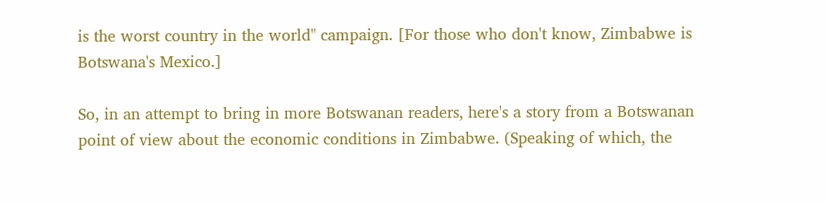is the worst country in the world" campaign. [For those who don't know, Zimbabwe is Botswana's Mexico.]

So, in an attempt to bring in more Botswanan readers, here's a story from a Botswanan point of view about the economic conditions in Zimbabwe. (Speaking of which, the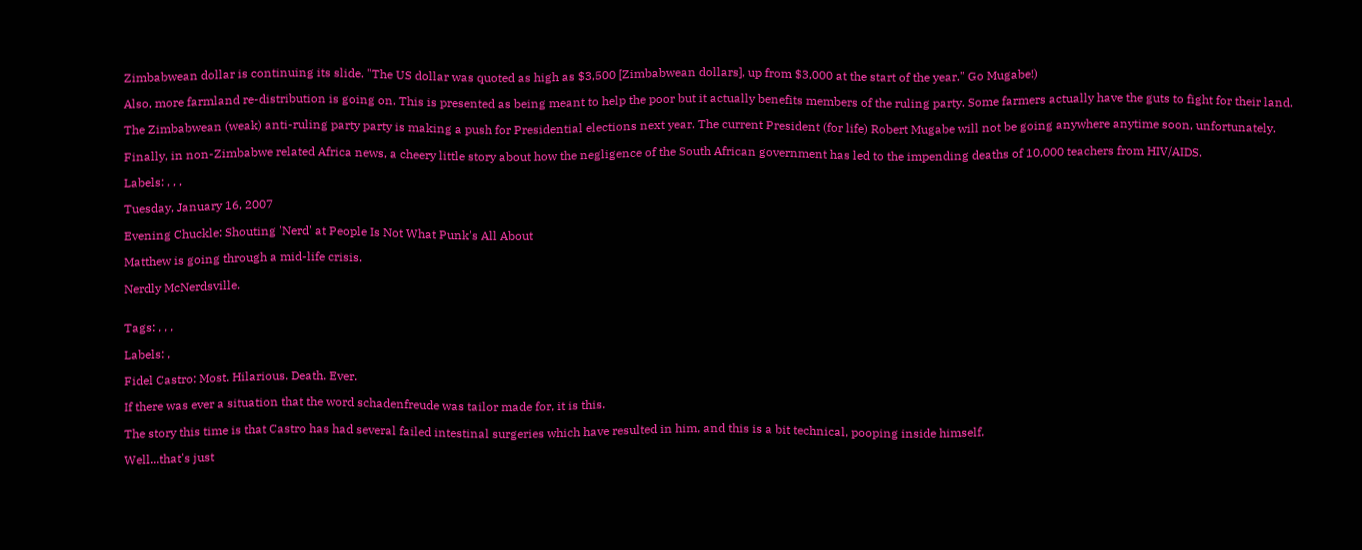Zimbabwean dollar is continuing its slide. "The US dollar was quoted as high as $3,500 [Zimbabwean dollars], up from $3,000 at the start of the year." Go Mugabe!)

Also, more farmland re-distribution is going on. This is presented as being meant to help the poor but it actually benefits members of the ruling party. Some farmers actually have the guts to fight for their land.

The Zimbabwean (weak) anti-ruling party party is making a push for Presidential elections next year. The current President (for life) Robert Mugabe will not be going anywhere anytime soon, unfortunately.

Finally, in non-Zimbabwe related Africa news, a cheery little story about how the negligence of the South African government has led to the impending deaths of 10,000 teachers from HIV/AIDS.

Labels: , , ,

Tuesday, January 16, 2007

Evening Chuckle: Shouting 'Nerd' at People Is Not What Punk's All About

Matthew is going through a mid-life crisis.

Nerdly McNerdsville.


Tags: , , ,

Labels: ,

Fidel Castro: Most. Hilarious. Death. Ever.

If there was ever a situation that the word schadenfreude was tailor made for, it is this.

The story this time is that Castro has had several failed intestinal surgeries which have resulted in him, and this is a bit technical, pooping inside himself.

Well...that's just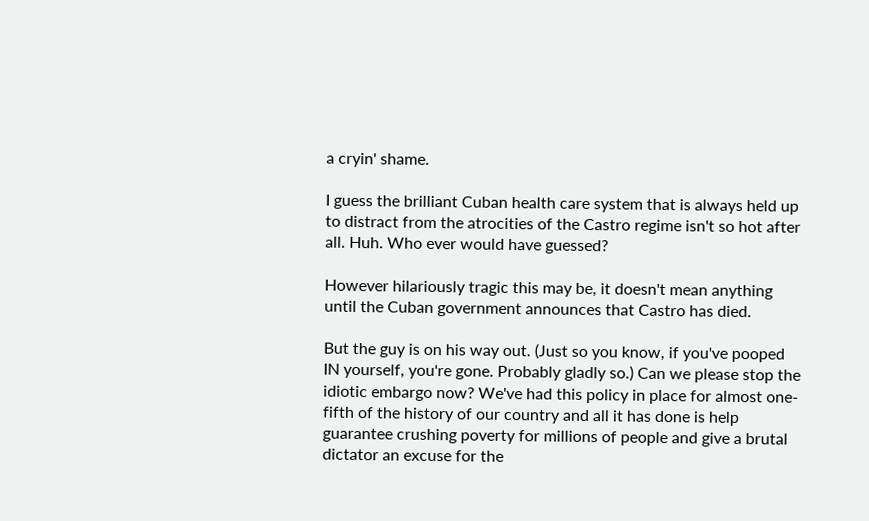a cryin' shame.

I guess the brilliant Cuban health care system that is always held up to distract from the atrocities of the Castro regime isn't so hot after all. Huh. Who ever would have guessed?

However hilariously tragic this may be, it doesn't mean anything until the Cuban government announces that Castro has died.

But the guy is on his way out. (Just so you know, if you've pooped IN yourself, you're gone. Probably gladly so.) Can we please stop the idiotic embargo now? We've had this policy in place for almost one-fifth of the history of our country and all it has done is help guarantee crushing poverty for millions of people and give a brutal dictator an excuse for the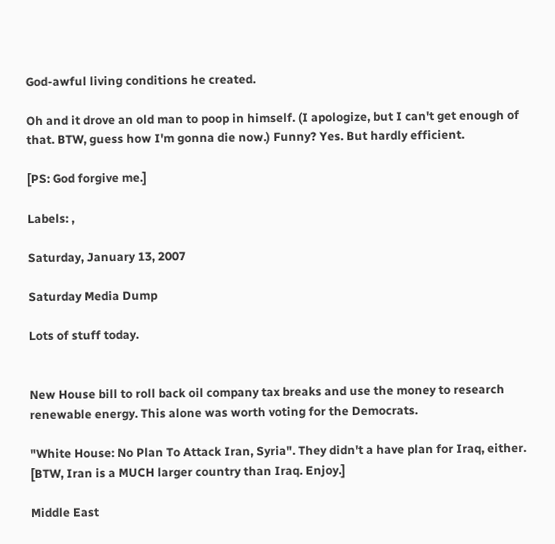God-awful living conditions he created.

Oh and it drove an old man to poop in himself. (I apologize, but I can't get enough of that. BTW, guess how I'm gonna die now.) Funny? Yes. But hardly efficient.

[PS: God forgive me.]

Labels: ,

Saturday, January 13, 2007

Saturday Media Dump

Lots of stuff today.


New House bill to roll back oil company tax breaks and use the money to research renewable energy. This alone was worth voting for the Democrats.

"White House: No Plan To Attack Iran, Syria". They didn't a have plan for Iraq, either. [BTW, Iran is a MUCH larger country than Iraq. Enjoy.]

Middle East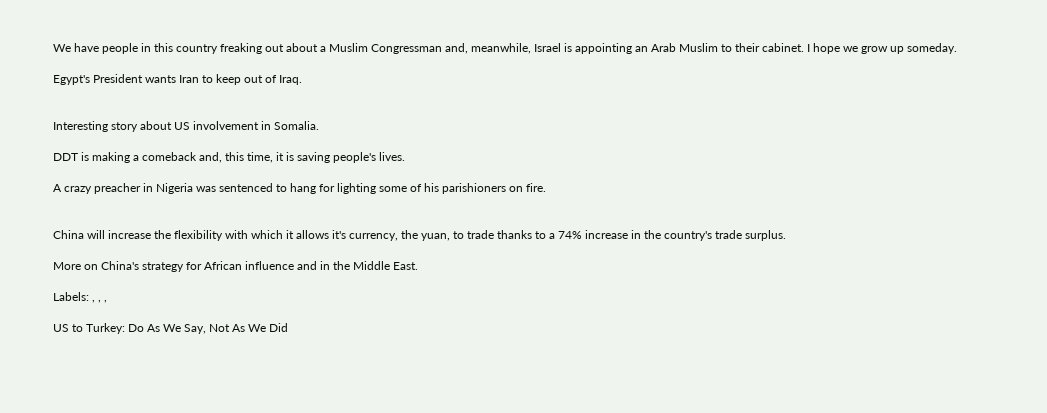We have people in this country freaking out about a Muslim Congressman and, meanwhile, Israel is appointing an Arab Muslim to their cabinet. I hope we grow up someday.

Egypt's President wants Iran to keep out of Iraq.


Interesting story about US involvement in Somalia.

DDT is making a comeback and, this time, it is saving people's lives.

A crazy preacher in Nigeria was sentenced to hang for lighting some of his parishioners on fire.


China will increase the flexibility with which it allows it's currency, the yuan, to trade thanks to a 74% increase in the country's trade surplus.

More on China's strategy for African influence and in the Middle East.

Labels: , , ,

US to Turkey: Do As We Say, Not As We Did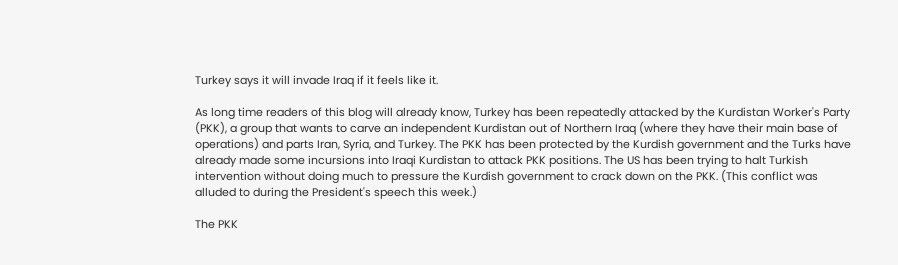Turkey says it will invade Iraq if it feels like it.

As long time readers of this blog will already know, Turkey has been repeatedly attacked by the Kurdistan Worker's Party (PKK), a group that wants to carve an independent Kurdistan out of Northern Iraq (where they have their main base of operations) and parts Iran, Syria, and Turkey. The PKK has been protected by the Kurdish government and the Turks have already made some incursions into Iraqi Kurdistan to attack PKK positions. The US has been trying to halt Turkish intervention without doing much to pressure the Kurdish government to crack down on the PKK. (This conflict was alluded to during the President's speech this week.)

The PKK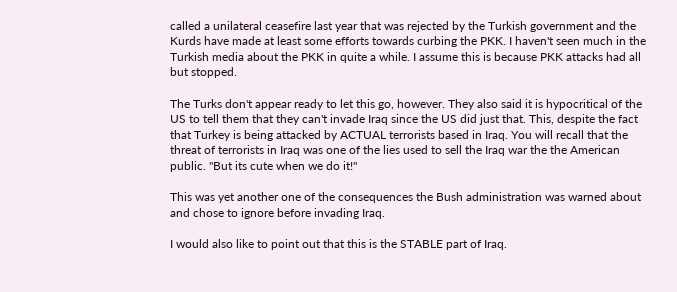called a unilateral ceasefire last year that was rejected by the Turkish government and the Kurds have made at least some efforts towards curbing the PKK. I haven't seen much in the Turkish media about the PKK in quite a while. I assume this is because PKK attacks had all but stopped.

The Turks don't appear ready to let this go, however. They also said it is hypocritical of the US to tell them that they can't invade Iraq since the US did just that. This, despite the fact that Turkey is being attacked by ACTUAL terrorists based in Iraq. You will recall that the threat of terrorists in Iraq was one of the lies used to sell the Iraq war the the American public. "But its cute when we do it!"

This was yet another one of the consequences the Bush administration was warned about and chose to ignore before invading Iraq.

I would also like to point out that this is the STABLE part of Iraq.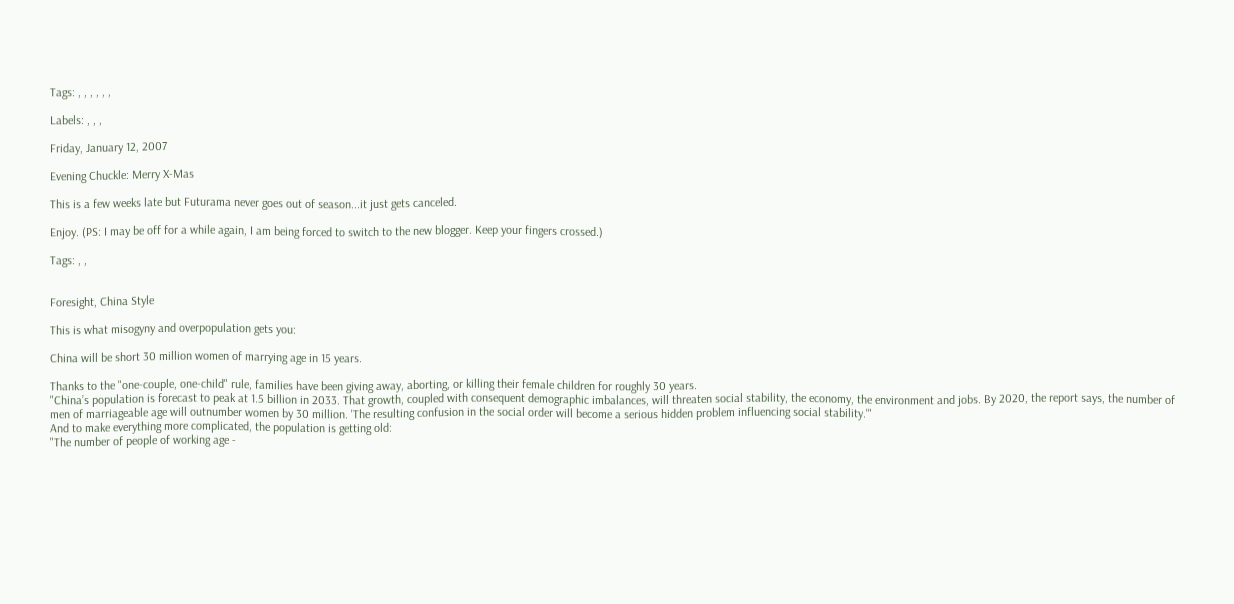Tags: , , , , , ,

Labels: , , ,

Friday, January 12, 2007

Evening Chuckle: Merry X-Mas

This is a few weeks late but Futurama never goes out of season...it just gets canceled.

Enjoy. (PS: I may be off for a while again, I am being forced to switch to the new blogger. Keep your fingers crossed.)

Tags: , ,


Foresight, China Style

This is what misogyny and overpopulation gets you:

China will be short 30 million women of marrying age in 15 years.

Thanks to the "one-couple, one-child" rule, families have been giving away, aborting, or killing their female children for roughly 30 years.
"China’s population is forecast to peak at 1.5 billion in 2033. That growth, coupled with consequent demographic imbalances, will threaten social stability, the economy, the environment and jobs. By 2020, the report says, the number of men of marriageable age will outnumber women by 30 million. 'The resulting confusion in the social order will become a serious hidden problem influencing social stability.'"
And to make everything more complicated, the population is getting old:
"The number of people of working age -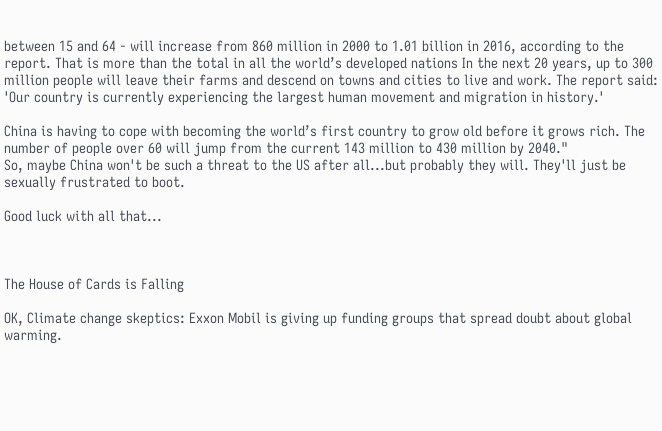between 15 and 64 - will increase from 860 million in 2000 to 1.01 billion in 2016, according to the report. That is more than the total in all the world’s developed nations In the next 20 years, up to 300 million people will leave their farms and descend on towns and cities to live and work. The report said: 'Our country is currently experiencing the largest human movement and migration in history.'

China is having to cope with becoming the world’s first country to grow old before it grows rich. The number of people over 60 will jump from the current 143 million to 430 million by 2040."
So, maybe China won't be such a threat to the US after all...but probably they will. They'll just be sexually frustrated to boot.

Good luck with all that...



The House of Cards is Falling

OK, Climate change skeptics: Exxon Mobil is giving up funding groups that spread doubt about global warming.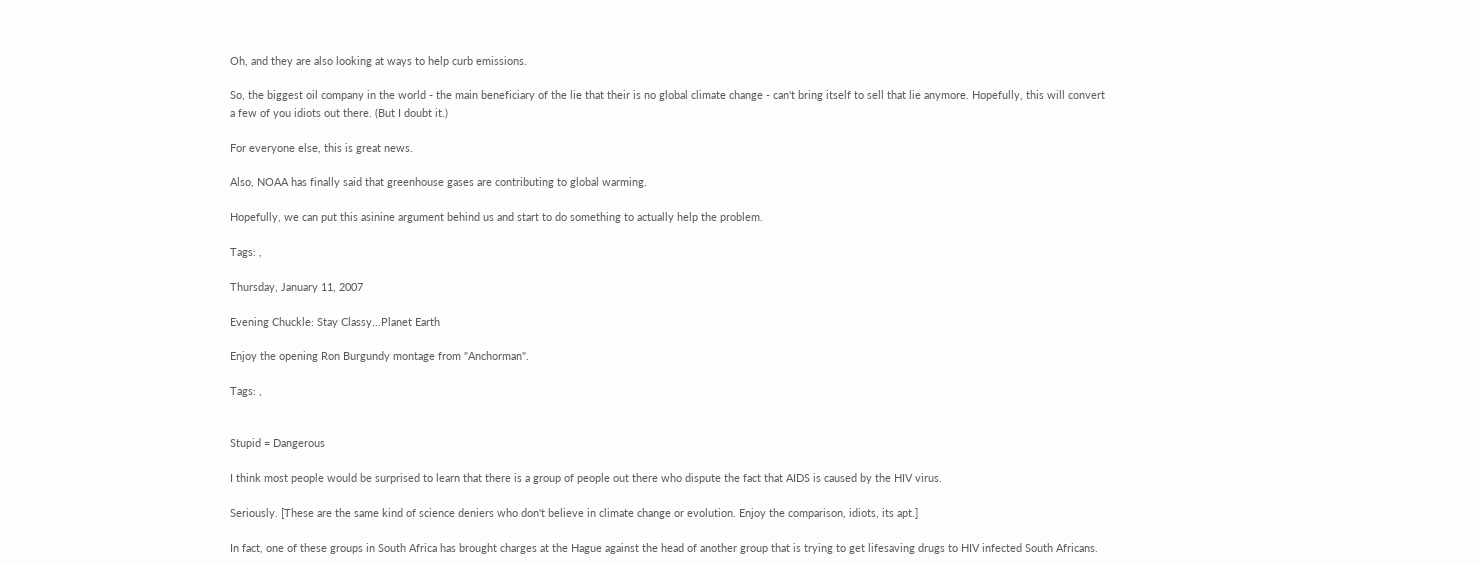Oh, and they are also looking at ways to help curb emissions.

So, the biggest oil company in the world - the main beneficiary of the lie that their is no global climate change - can't bring itself to sell that lie anymore. Hopefully, this will convert a few of you idiots out there. (But I doubt it.)

For everyone else, this is great news.

Also, NOAA has finally said that greenhouse gases are contributing to global warming.

Hopefully, we can put this asinine argument behind us and start to do something to actually help the problem.

Tags: ,

Thursday, January 11, 2007

Evening Chuckle: Stay Classy...Planet Earth

Enjoy the opening Ron Burgundy montage from "Anchorman".

Tags: ,


Stupid = Dangerous

I think most people would be surprised to learn that there is a group of people out there who dispute the fact that AIDS is caused by the HIV virus.

Seriously. [These are the same kind of science deniers who don't believe in climate change or evolution. Enjoy the comparison, idiots, its apt.]

In fact, one of these groups in South Africa has brought charges at the Hague against the head of another group that is trying to get lifesaving drugs to HIV infected South Africans.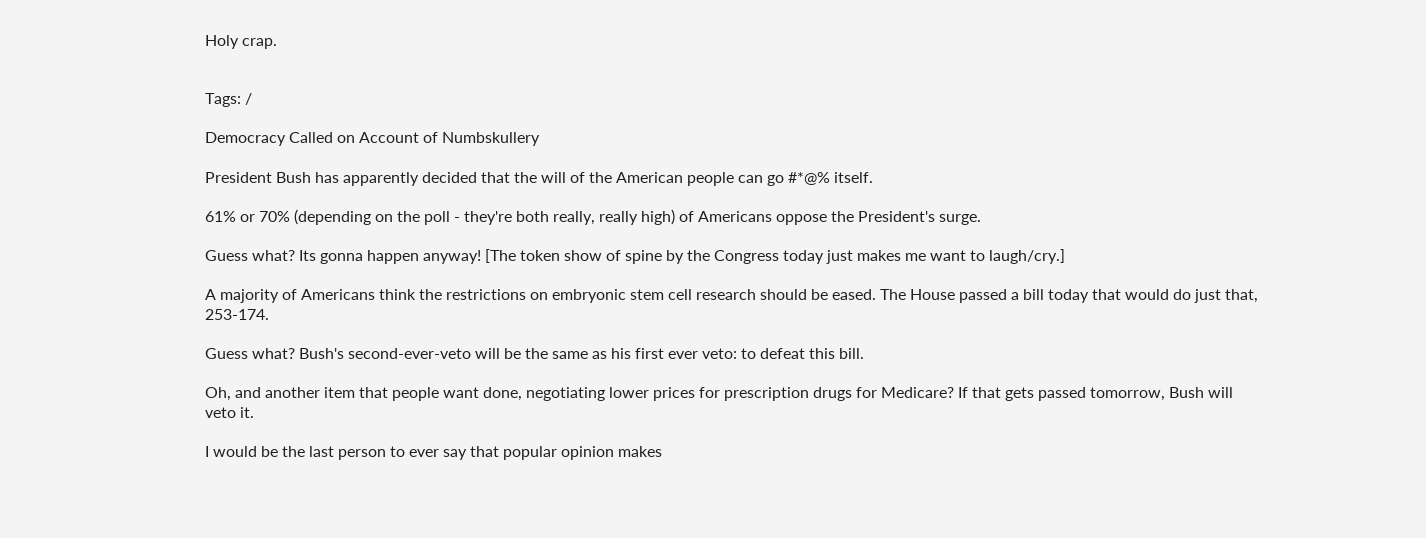Holy crap.


Tags: /

Democracy Called on Account of Numbskullery

President Bush has apparently decided that the will of the American people can go #*@% itself.

61% or 70% (depending on the poll - they're both really, really high) of Americans oppose the President's surge.

Guess what? Its gonna happen anyway! [The token show of spine by the Congress today just makes me want to laugh/cry.]

A majority of Americans think the restrictions on embryonic stem cell research should be eased. The House passed a bill today that would do just that, 253-174.

Guess what? Bush's second-ever-veto will be the same as his first ever veto: to defeat this bill.

Oh, and another item that people want done, negotiating lower prices for prescription drugs for Medicare? If that gets passed tomorrow, Bush will veto it.

I would be the last person to ever say that popular opinion makes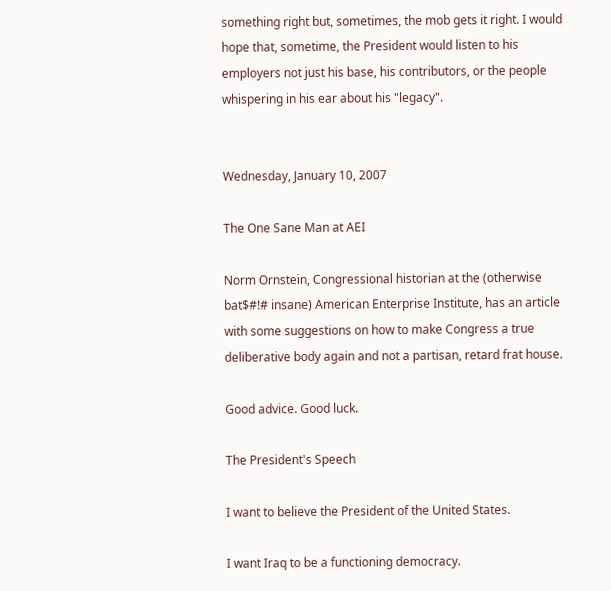something right but, sometimes, the mob gets it right. I would hope that, sometime, the President would listen to his employers not just his base, his contributors, or the people whispering in his ear about his "legacy".


Wednesday, January 10, 2007

The One Sane Man at AEI

Norm Ornstein, Congressional historian at the (otherwise bat$#!# insane) American Enterprise Institute, has an article with some suggestions on how to make Congress a true deliberative body again and not a partisan, retard frat house.

Good advice. Good luck.

The President's Speech

I want to believe the President of the United States.

I want Iraq to be a functioning democracy.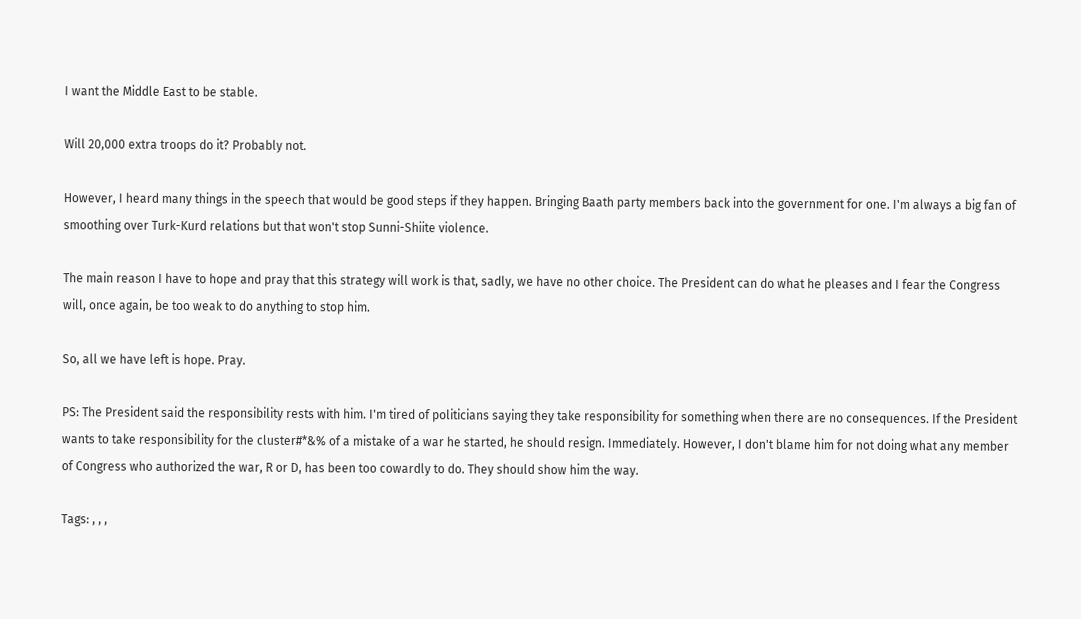I want the Middle East to be stable.

Will 20,000 extra troops do it? Probably not.

However, I heard many things in the speech that would be good steps if they happen. Bringing Baath party members back into the government for one. I'm always a big fan of smoothing over Turk-Kurd relations but that won't stop Sunni-Shiite violence.

The main reason I have to hope and pray that this strategy will work is that, sadly, we have no other choice. The President can do what he pleases and I fear the Congress will, once again, be too weak to do anything to stop him.

So, all we have left is hope. Pray.

PS: The President said the responsibility rests with him. I'm tired of politicians saying they take responsibility for something when there are no consequences. If the President wants to take responsibility for the cluster#*&% of a mistake of a war he started, he should resign. Immediately. However, I don't blame him for not doing what any member of Congress who authorized the war, R or D, has been too cowardly to do. They should show him the way.

Tags: , , ,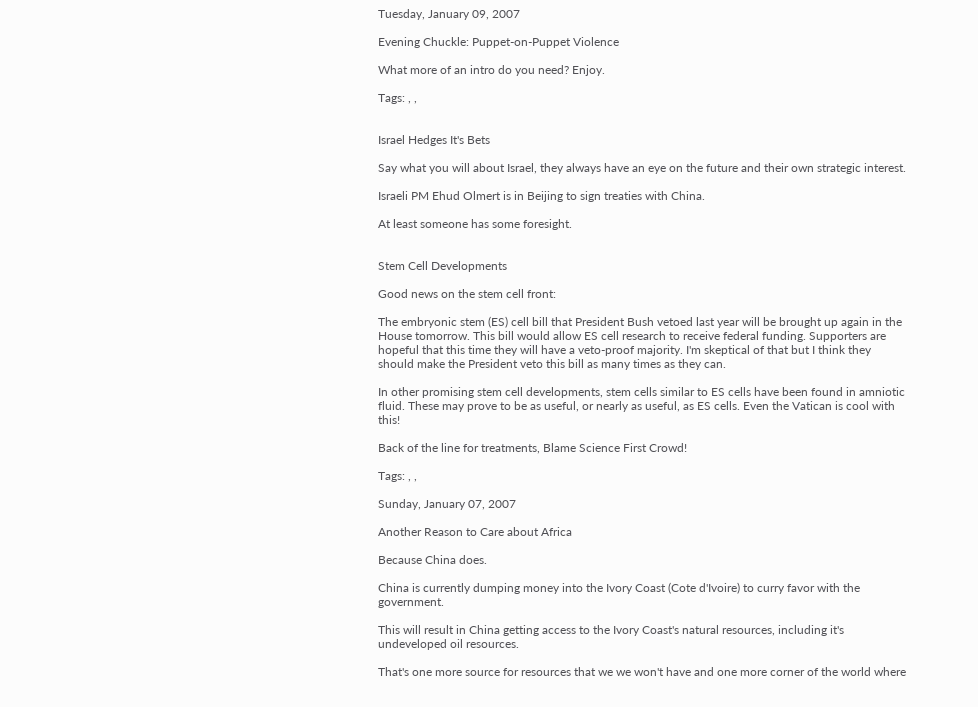Tuesday, January 09, 2007

Evening Chuckle: Puppet-on-Puppet Violence

What more of an intro do you need? Enjoy.

Tags: , ,


Israel Hedges It's Bets

Say what you will about Israel, they always have an eye on the future and their own strategic interest.

Israeli PM Ehud Olmert is in Beijing to sign treaties with China.

At least someone has some foresight.


Stem Cell Developments

Good news on the stem cell front:

The embryonic stem (ES) cell bill that President Bush vetoed last year will be brought up again in the House tomorrow. This bill would allow ES cell research to receive federal funding. Supporters are hopeful that this time they will have a veto-proof majority. I'm skeptical of that but I think they should make the President veto this bill as many times as they can.

In other promising stem cell developments, stem cells similar to ES cells have been found in amniotic fluid. These may prove to be as useful, or nearly as useful, as ES cells. Even the Vatican is cool with this!

Back of the line for treatments, Blame Science First Crowd!

Tags: , ,

Sunday, January 07, 2007

Another Reason to Care about Africa

Because China does.

China is currently dumping money into the Ivory Coast (Cote d'Ivoire) to curry favor with the government.

This will result in China getting access to the Ivory Coast's natural resources, including it's undeveloped oil resources.

That's one more source for resources that we we won't have and one more corner of the world where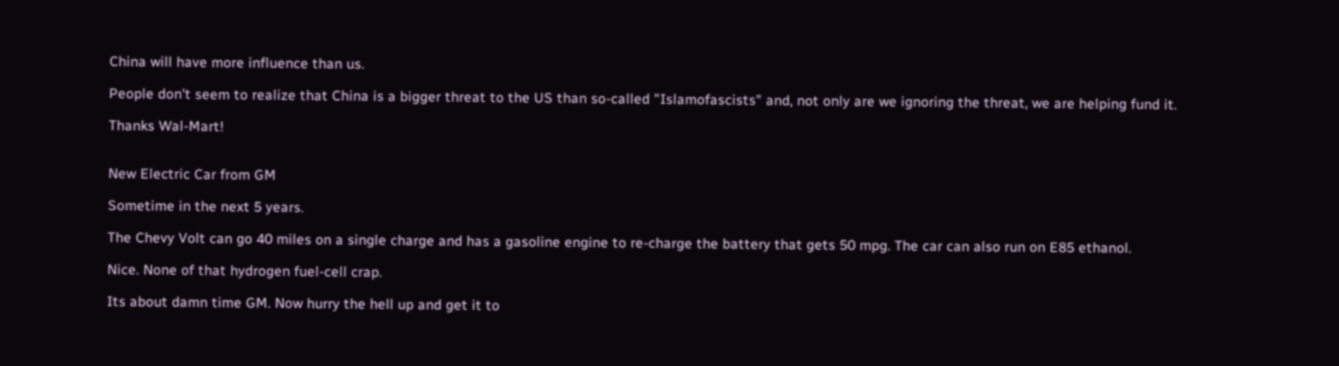China will have more influence than us.

People don't seem to realize that China is a bigger threat to the US than so-called "Islamofascists" and, not only are we ignoring the threat, we are helping fund it.

Thanks Wal-Mart!


New Electric Car from GM

Sometime in the next 5 years.

The Chevy Volt can go 40 miles on a single charge and has a gasoline engine to re-charge the battery that gets 50 mpg. The car can also run on E85 ethanol.

Nice. None of that hydrogen fuel-cell crap.

Its about damn time GM. Now hurry the hell up and get it to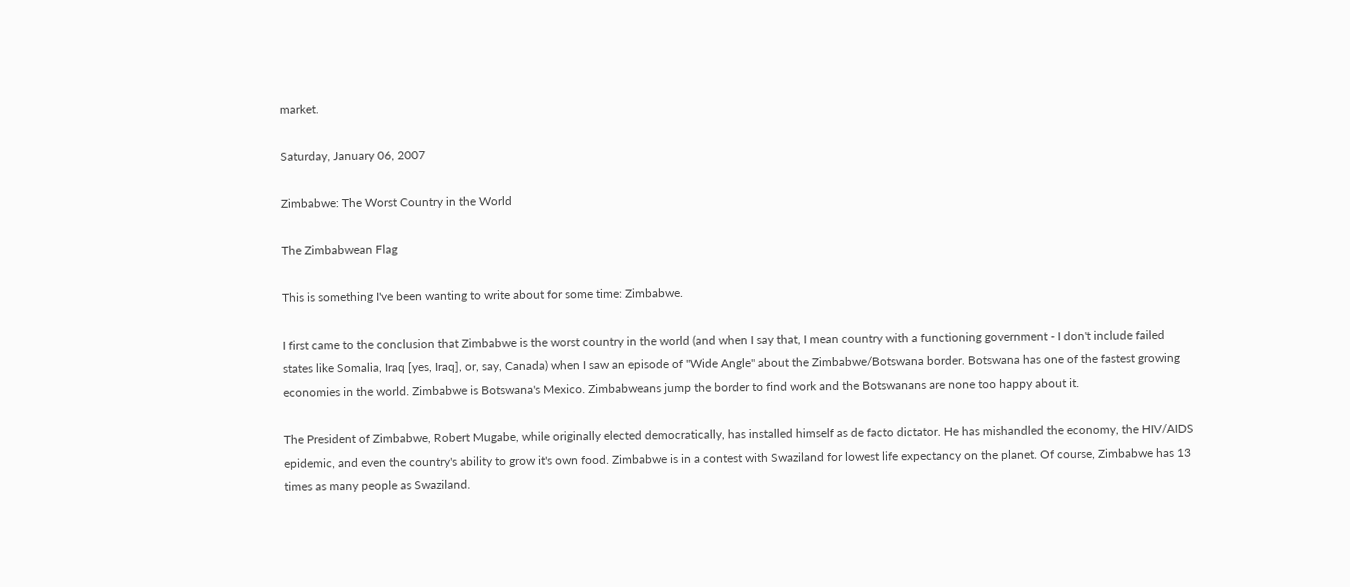market.

Saturday, January 06, 2007

Zimbabwe: The Worst Country in the World

The Zimbabwean Flag

This is something I've been wanting to write about for some time: Zimbabwe.

I first came to the conclusion that Zimbabwe is the worst country in the world (and when I say that, I mean country with a functioning government - I don't include failed states like Somalia, Iraq [yes, Iraq], or, say, Canada) when I saw an episode of "Wide Angle" about the Zimbabwe/Botswana border. Botswana has one of the fastest growing economies in the world. Zimbabwe is Botswana's Mexico. Zimbabweans jump the border to find work and the Botswanans are none too happy about it.

The President of Zimbabwe, Robert Mugabe, while originally elected democratically, has installed himself as de facto dictator. He has mishandled the economy, the HIV/AIDS epidemic, and even the country's ability to grow it's own food. Zimbabwe is in a contest with Swaziland for lowest life expectancy on the planet. Of course, Zimbabwe has 13 times as many people as Swaziland.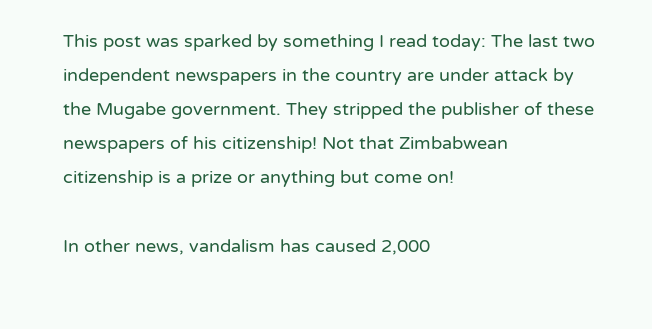This post was sparked by something I read today: The last two independent newspapers in the country are under attack by the Mugabe government. They stripped the publisher of these newspapers of his citizenship! Not that Zimbabwean citizenship is a prize or anything but come on!

In other news, vandalism has caused 2,000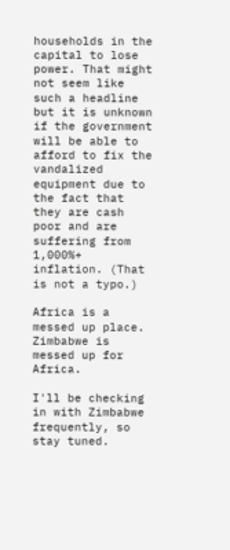households in the capital to lose power. That might not seem like such a headline but it is unknown if the government will be able to afford to fix the vandalized equipment due to the fact that they are cash poor and are suffering from 1,000%+ inflation. (That is not a typo.)

Africa is a messed up place. Zimbabwe is messed up for Africa.

I'll be checking in with Zimbabwe frequently, so stay tuned.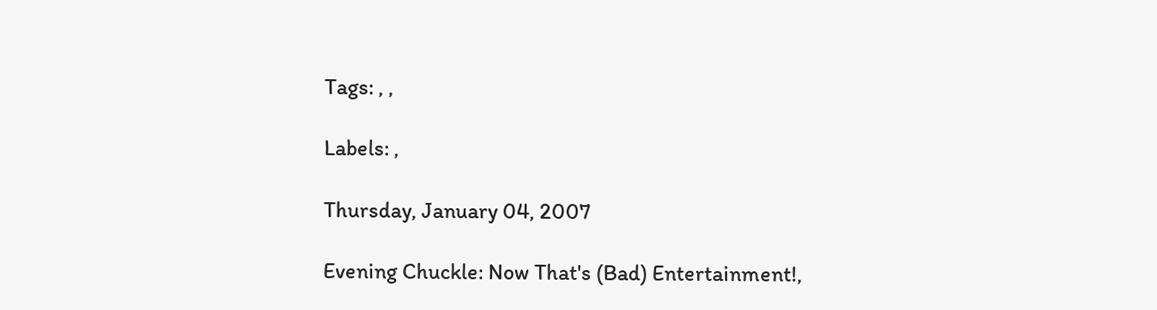Tags: , ,

Labels: ,

Thursday, January 04, 2007

Evening Chuckle: Now That's (Bad) Entertainment!,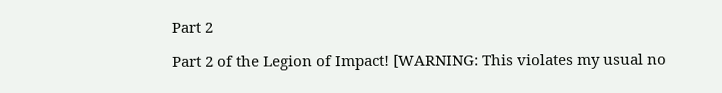Part 2

Part 2 of the Legion of Impact! [WARNING: This violates my usual no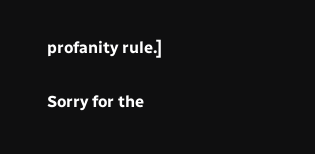profanity rule.]

Sorry for the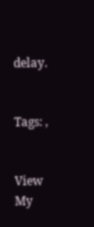delay.


Tags: ,


View My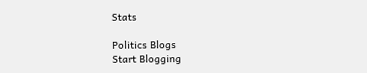Stats

Politics Blogs
Start Blogging